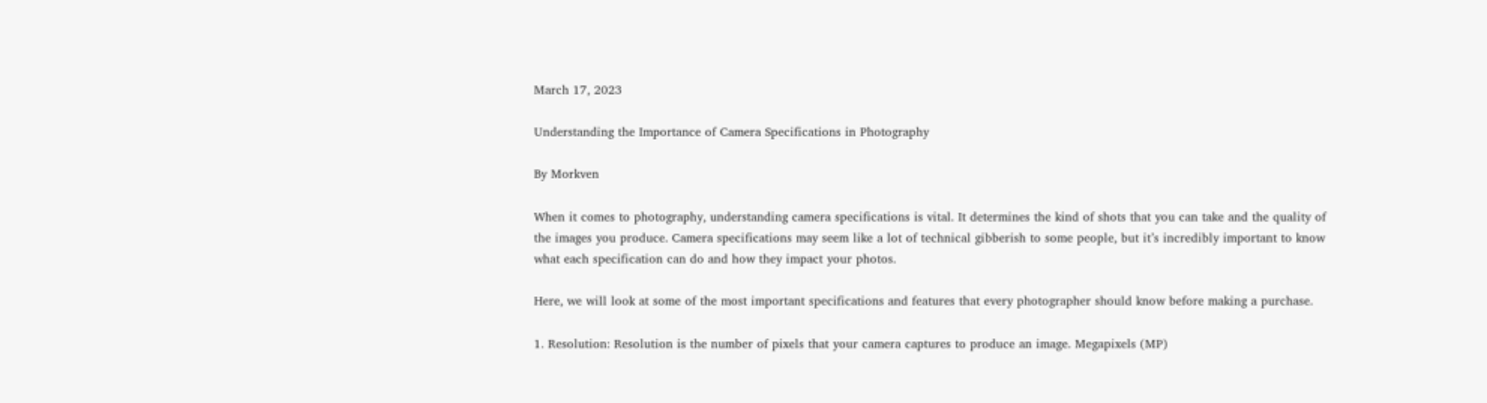March 17, 2023

Understanding the Importance of Camera Specifications in Photography

By Morkven

When it comes to photography, understanding camera specifications is vital. It determines the kind of shots that you can take and the quality of the images you produce. Camera specifications may seem like a lot of technical gibberish to some people, but it’s incredibly important to know what each specification can do and how they impact your photos.

Here, we will look at some of the most important specifications and features that every photographer should know before making a purchase.

1. Resolution: Resolution is the number of pixels that your camera captures to produce an image. Megapixels (MP)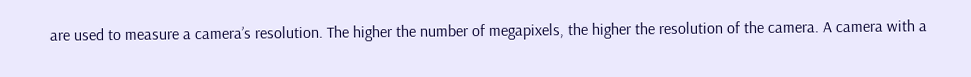are used to measure a camera’s resolution. The higher the number of megapixels, the higher the resolution of the camera. A camera with a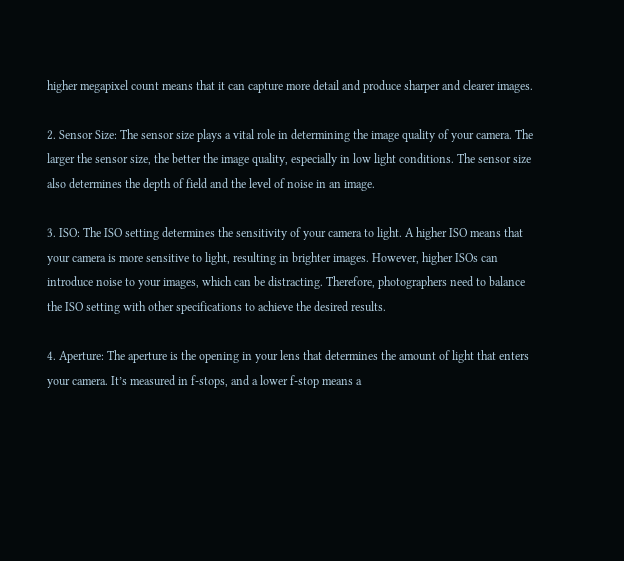higher megapixel count means that it can capture more detail and produce sharper and clearer images.

2. Sensor Size: The sensor size plays a vital role in determining the image quality of your camera. The larger the sensor size, the better the image quality, especially in low light conditions. The sensor size also determines the depth of field and the level of noise in an image.

3. ISO: The ISO setting determines the sensitivity of your camera to light. A higher ISO means that your camera is more sensitive to light, resulting in brighter images. However, higher ISOs can introduce noise to your images, which can be distracting. Therefore, photographers need to balance the ISO setting with other specifications to achieve the desired results.

4. Aperture: The aperture is the opening in your lens that determines the amount of light that enters your camera. It’s measured in f-stops, and a lower f-stop means a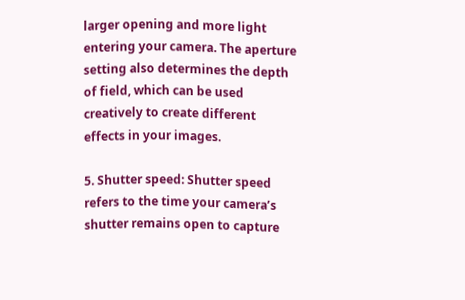larger opening and more light entering your camera. The aperture setting also determines the depth of field, which can be used creatively to create different effects in your images.

5. Shutter speed: Shutter speed refers to the time your camera’s shutter remains open to capture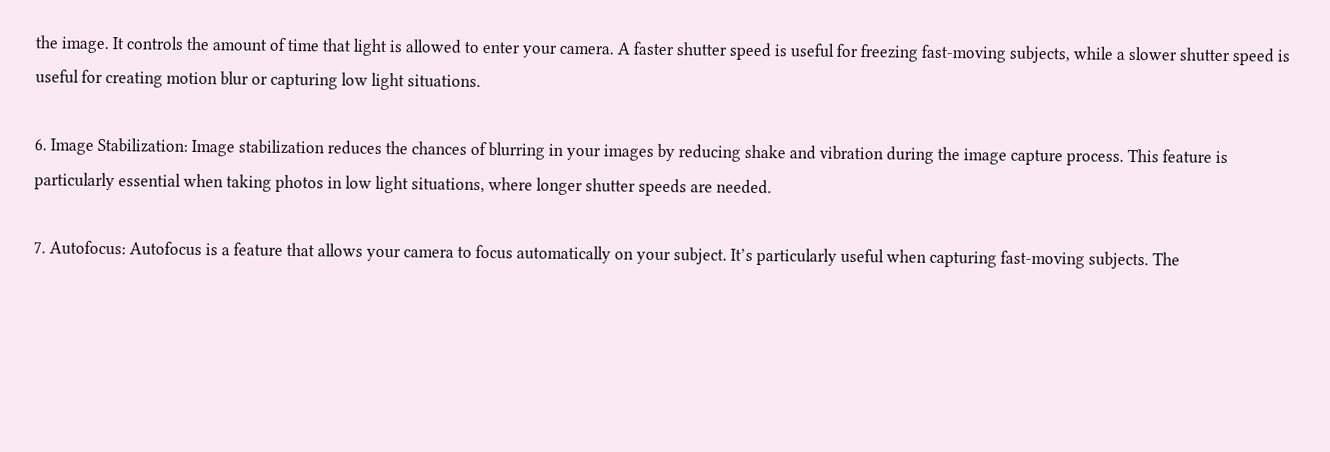the image. It controls the amount of time that light is allowed to enter your camera. A faster shutter speed is useful for freezing fast-moving subjects, while a slower shutter speed is useful for creating motion blur or capturing low light situations.

6. Image Stabilization: Image stabilization reduces the chances of blurring in your images by reducing shake and vibration during the image capture process. This feature is particularly essential when taking photos in low light situations, where longer shutter speeds are needed.

7. Autofocus: Autofocus is a feature that allows your camera to focus automatically on your subject. It’s particularly useful when capturing fast-moving subjects. The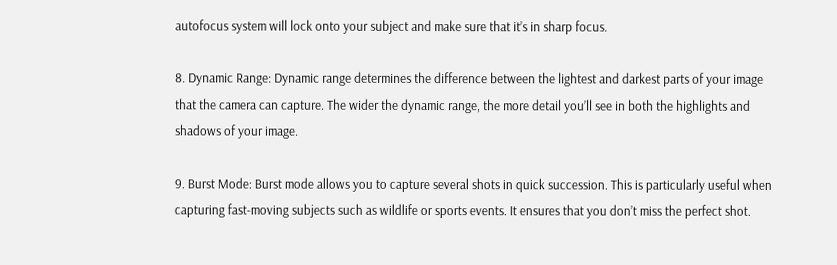autofocus system will lock onto your subject and make sure that it’s in sharp focus.

8. Dynamic Range: Dynamic range determines the difference between the lightest and darkest parts of your image that the camera can capture. The wider the dynamic range, the more detail you’ll see in both the highlights and shadows of your image.

9. Burst Mode: Burst mode allows you to capture several shots in quick succession. This is particularly useful when capturing fast-moving subjects such as wildlife or sports events. It ensures that you don’t miss the perfect shot.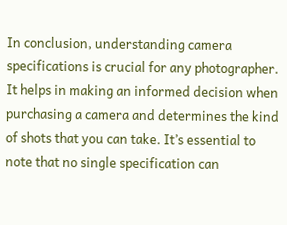In conclusion, understanding camera specifications is crucial for any photographer. It helps in making an informed decision when purchasing a camera and determines the kind of shots that you can take. It’s essential to note that no single specification can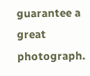guarantee a great photograph.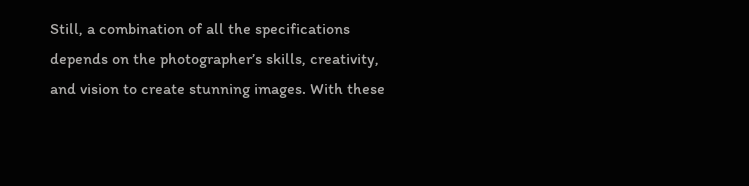Still, a combination of all the specifications depends on the photographer’s skills, creativity, and vision to create stunning images. With these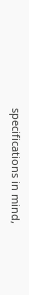specifications in mind,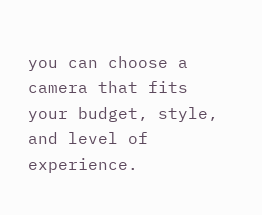you can choose a camera that fits your budget, style, and level of experience.